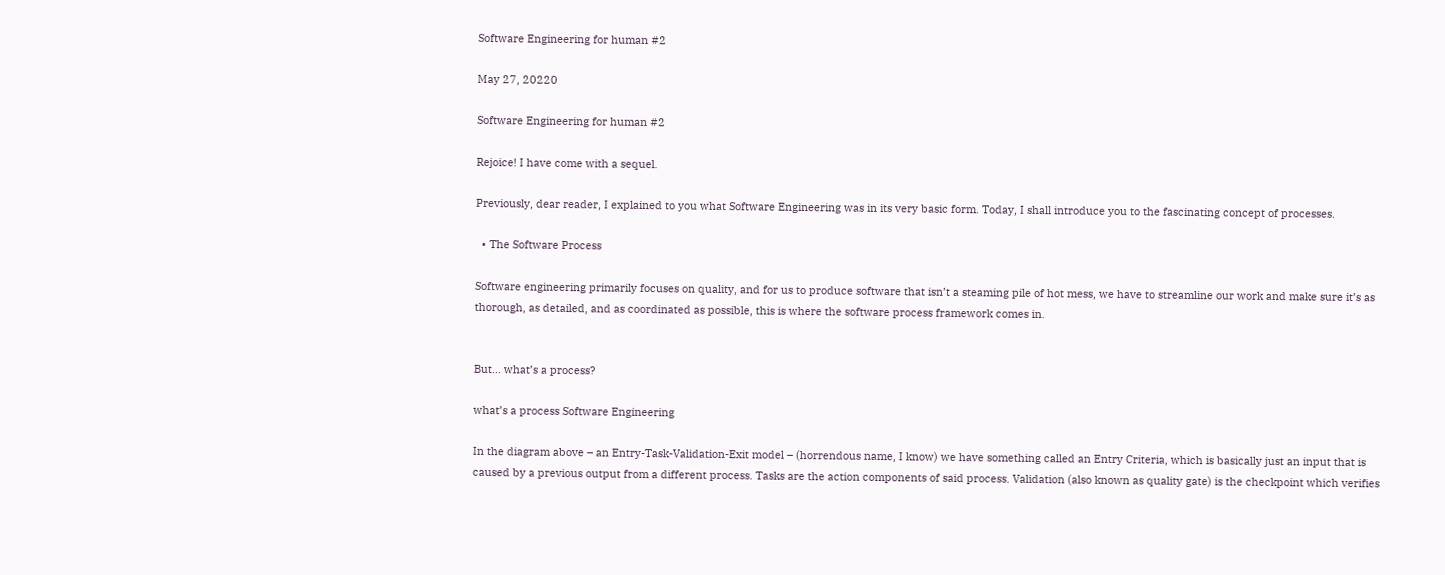Software Engineering for human #2

May 27, 20220

Software Engineering for human #2

Rejoice! I have come with a sequel.

Previously, dear reader, I explained to you what Software Engineering was in its very basic form. Today, I shall introduce you to the fascinating concept of processes.

  • The Software Process

Software engineering primarily focuses on quality, and for us to produce software that isn’t a steaming pile of hot mess, we have to streamline our work and make sure it’s as thorough, as detailed, and as coordinated as possible, this is where the software process framework comes in.


But… what’s a process?

what’s a process Software Engineering

In the diagram above – an Entry-Task-Validation-Exit model – (horrendous name, I know) we have something called an Entry Criteria, which is basically just an input that is caused by a previous output from a different process. Tasks are the action components of said process. Validation (also known as quality gate) is the checkpoint which verifies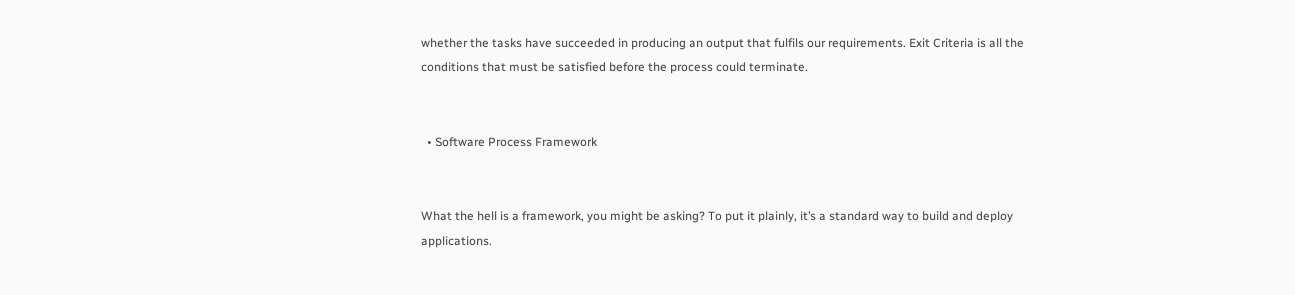whether the tasks have succeeded in producing an output that fulfils our requirements. Exit Criteria is all the conditions that must be satisfied before the process could terminate.


  • Software Process Framework


What the hell is a framework, you might be asking? To put it plainly, it’s a standard way to build and deploy applications.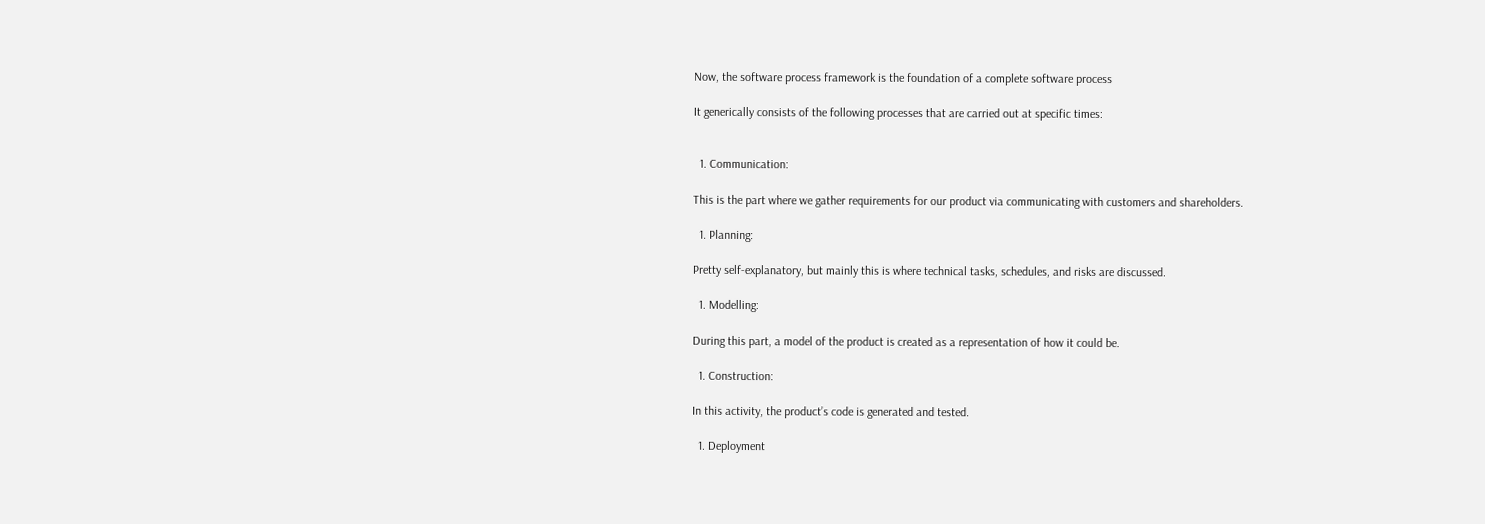Now, the software process framework is the foundation of a complete software process

It generically consists of the following processes that are carried out at specific times:


  1. Communication:

This is the part where we gather requirements for our product via communicating with customers and shareholders.

  1. Planning:

Pretty self-explanatory, but mainly this is where technical tasks, schedules, and risks are discussed.

  1. Modelling:

During this part, a model of the product is created as a representation of how it could be.

  1. Construction:

In this activity, the product’s code is generated and tested.

  1. Deployment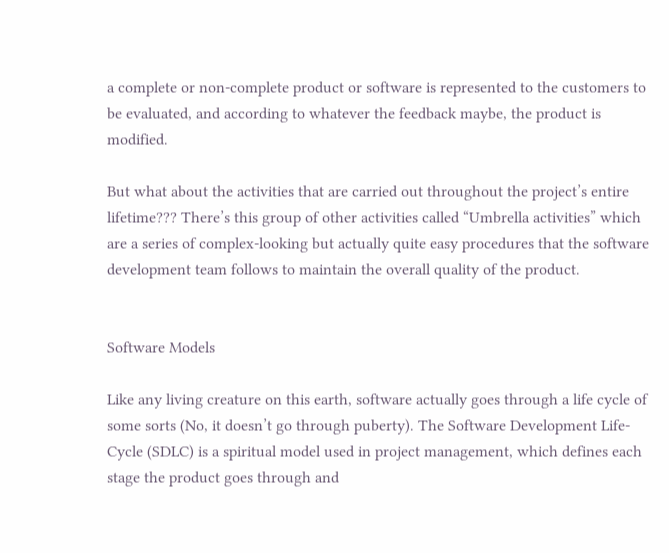a complete or non-complete product or software is represented to the customers to be evaluated, and according to whatever the feedback maybe, the product is modified.

But what about the activities that are carried out throughout the project’s entire lifetime??? There’s this group of other activities called “Umbrella activities” which are a series of complex-looking but actually quite easy procedures that the software development team follows to maintain the overall quality of the product.


Software Models

Like any living creature on this earth, software actually goes through a life cycle of some sorts (No, it doesn’t go through puberty). The Software Development Life-Cycle (SDLC) is a spiritual model used in project management, which defines each stage the product goes through and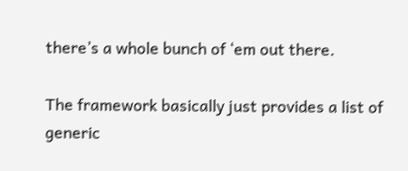there’s a whole bunch of ‘em out there.

The framework basically just provides a list of generic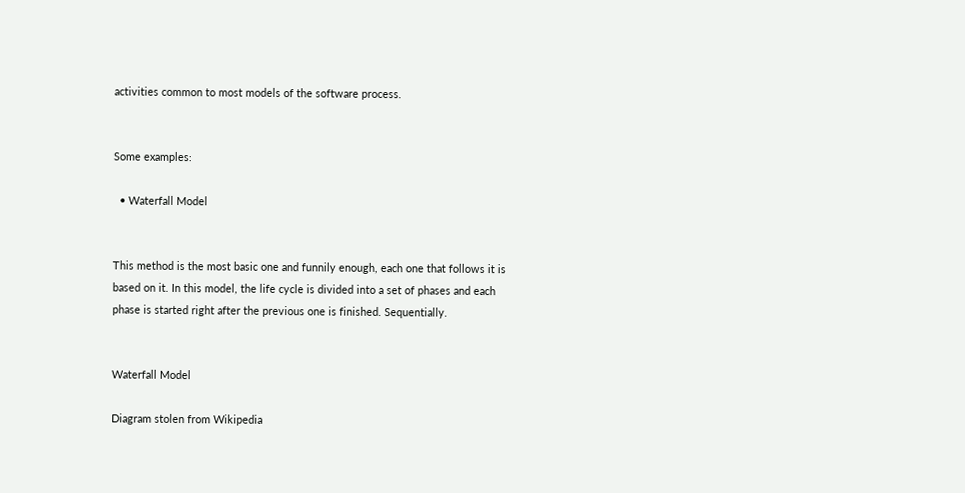activities common to most models of the software process.


Some examples:

  • Waterfall Model


This method is the most basic one and funnily enough, each one that follows it is based on it. In this model, the life cycle is divided into a set of phases and each phase is started right after the previous one is finished. Sequentially.


Waterfall Model

Diagram stolen from Wikipedia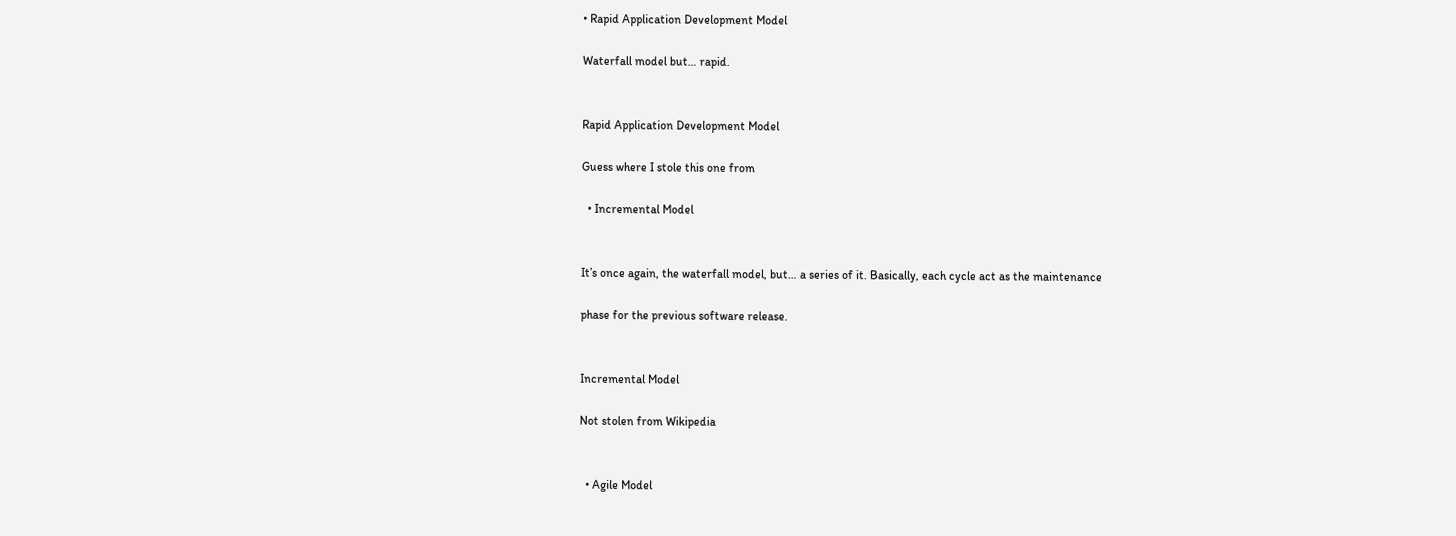• Rapid Application Development Model

Waterfall model but… rapid.


Rapid Application Development Model

Guess where I stole this one from

  • Incremental Model


It’s once again, the waterfall model, but… a series of it. Basically, each cycle act as the maintenance

phase for the previous software release.


Incremental Model

Not stolen from Wikipedia


  • Agile Model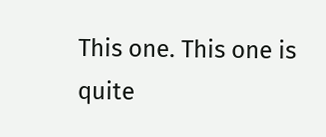This one. This one is quite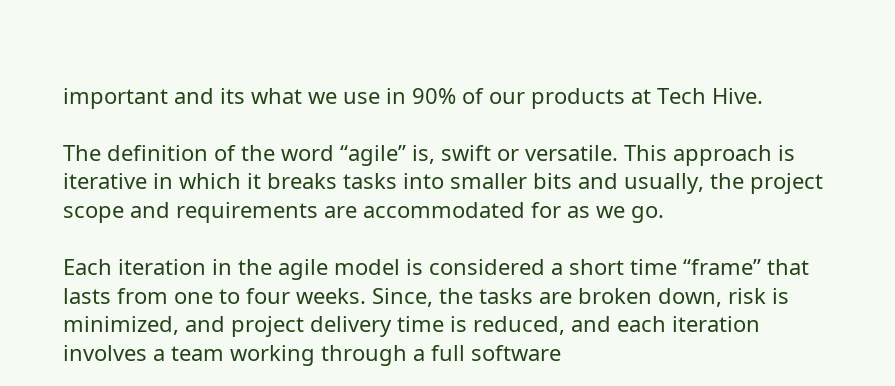important and its what we use in 90% of our products at Tech Hive.

The definition of the word “agile” is, swift or versatile. This approach is iterative in which it breaks tasks into smaller bits and usually, the project scope and requirements are accommodated for as we go.

Each iteration in the agile model is considered a short time “frame” that lasts from one to four weeks. Since, the tasks are broken down, risk is minimized, and project delivery time is reduced, and each iteration involves a team working through a full software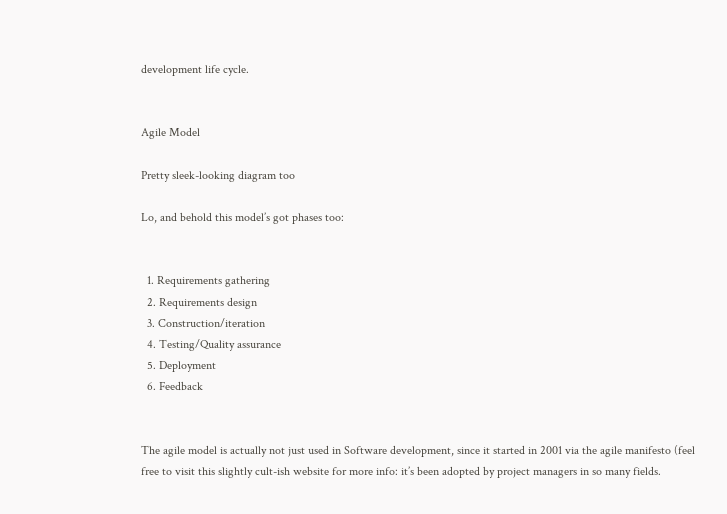development life cycle.


Agile Model

Pretty sleek-looking diagram too

Lo, and behold this model’s got phases too:


  1. Requirements gathering
  2. Requirements design
  3. Construction/iteration
  4. Testing/Quality assurance
  5. Deployment
  6. Feedback


The agile model is actually not just used in Software development, since it started in 2001 via the agile manifesto (feel free to visit this slightly cult-ish website for more info: it’s been adopted by project managers in so many fields.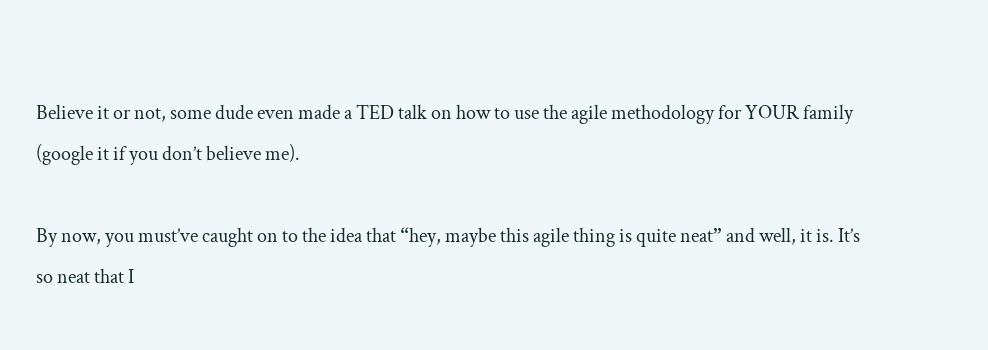Believe it or not, some dude even made a TED talk on how to use the agile methodology for YOUR family (google it if you don’t believe me).

By now, you must’ve caught on to the idea that “hey, maybe this agile thing is quite neat” and well, it is. It’s so neat that I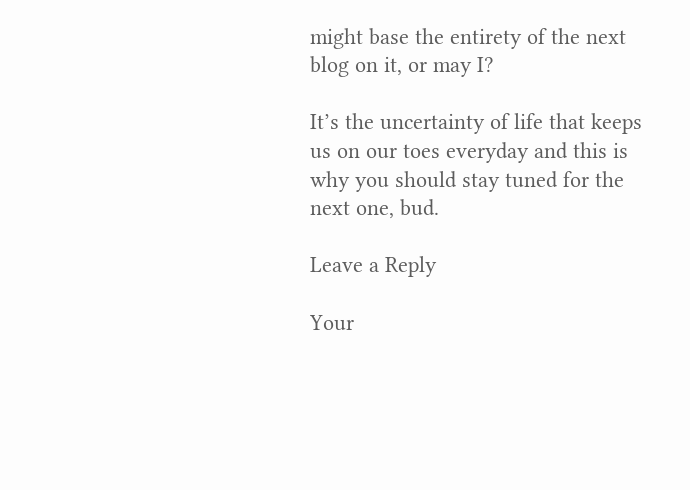might base the entirety of the next blog on it, or may I?

It’s the uncertainty of life that keeps us on our toes everyday and this is why you should stay tuned for the next one, bud.

Leave a Reply

Your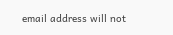email address will not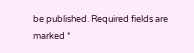be published. Required fields are marked *